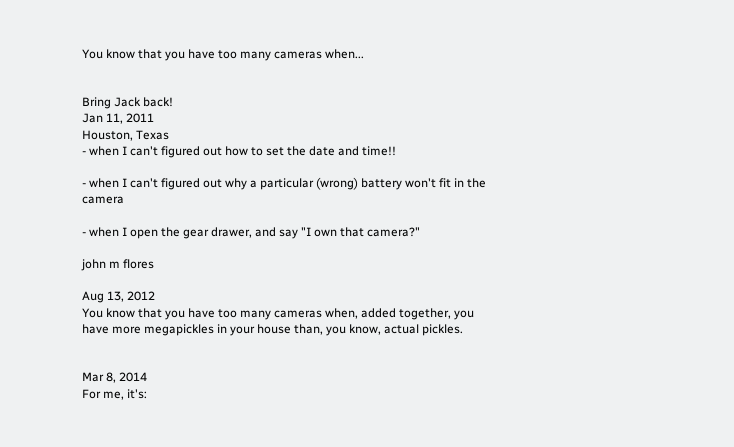You know that you have too many cameras when...


Bring Jack back!
Jan 11, 2011
Houston, Texas
- when I can't figured out how to set the date and time!!

- when I can't figured out why a particular (wrong) battery won't fit in the camera

- when I open the gear drawer, and say "I own that camera?"

john m flores

Aug 13, 2012
You know that you have too many cameras when, added together, you have more megapickles in your house than, you know, actual pickles.


Mar 8, 2014
For me, it's: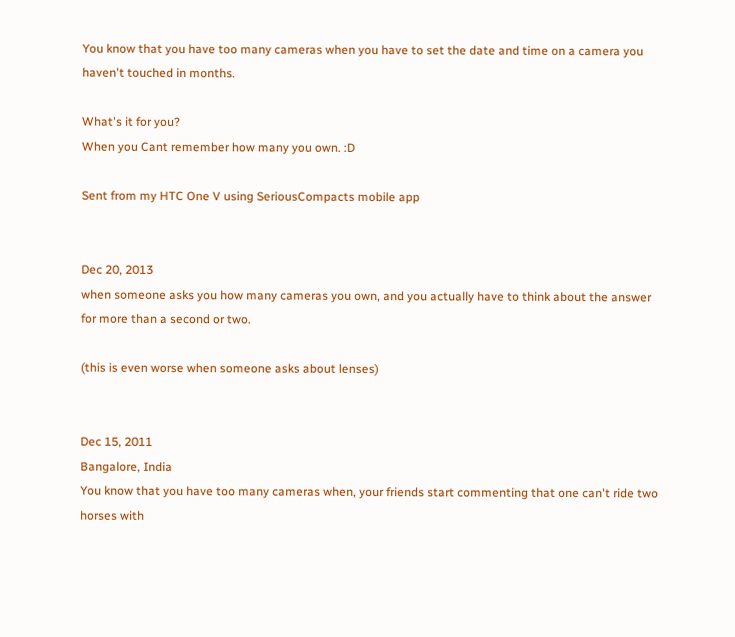You know that you have too many cameras when you have to set the date and time on a camera you haven't touched in months.

What's it for you?
When you Cant remember how many you own. :D

Sent from my HTC One V using SeriousCompacts mobile app


Dec 20, 2013
when someone asks you how many cameras you own, and you actually have to think about the answer for more than a second or two.

(this is even worse when someone asks about lenses)


Dec 15, 2011
Bangalore, India
You know that you have too many cameras when, your friends start commenting that one can't ride two horses with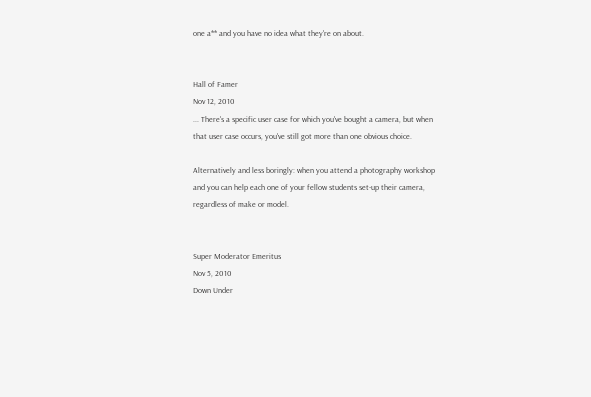one a** and you have no idea what they're on about.


Hall of Famer
Nov 12, 2010
... There's a specific user case for which you've bought a camera, but when that user case occurs, you've still got more than one obvious choice.

Alternatively and less boringly: when you attend a photography workshop and you can help each one of your fellow students set-up their camera, regardless of make or model.


Super Moderator Emeritus
Nov 5, 2010
Down Under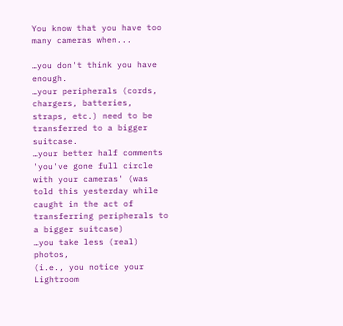You know that you have too many cameras when...

…you don't think you have enough.
…your peripherals (cords, chargers, batteries, straps, etc.) need to be transferred to a bigger suitcase.
…your better half comments 'you've gone full circle with your cameras' (was told this yesterday while caught in the act of transferring peripherals to a bigger suitcase)
…you take less (real) photos,
(i.e., you notice your Lightroom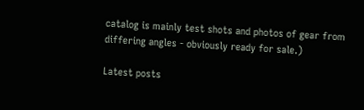catalog is mainly test shots and photos of gear from differing angles - obviously ready for sale.)

Latest posts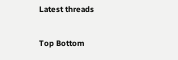Latest threads

Top Bottom